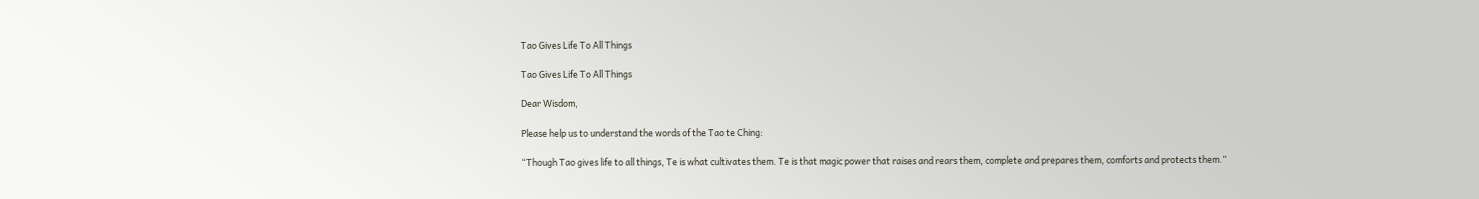Tao Gives Life To All Things

Tao Gives Life To All Things

Dear Wisdom,

Please help us to understand the words of the Tao te Ching:

“Though Tao gives life to all things, Te is what cultivates them. Te is that magic power that raises and rears them, complete and prepares them, comforts and protects them.”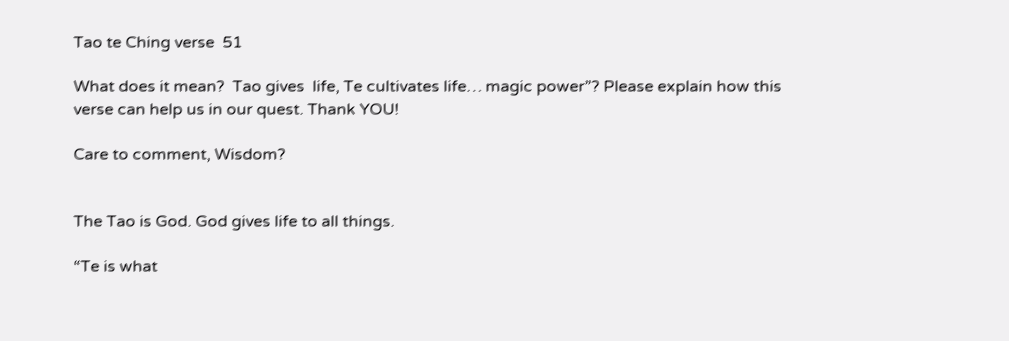Tao te Ching verse  51

What does it mean?  Tao gives  life, Te cultivates life… magic power”? Please explain how this verse can help us in our quest. Thank YOU!

Care to comment, Wisdom?


The Tao is God. God gives life to all things.

“Te is what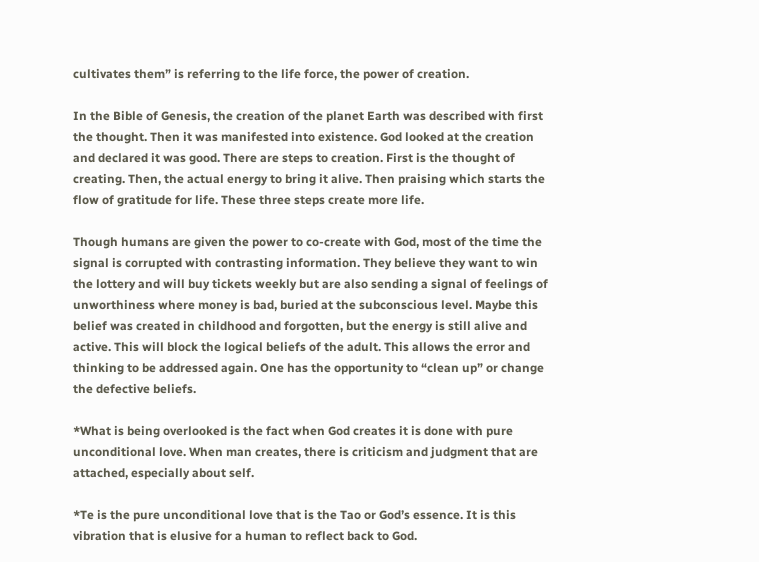cultivates them” is referring to the life force, the power of creation.

In the Bible of Genesis, the creation of the planet Earth was described with first the thought. Then it was manifested into existence. God looked at the creation and declared it was good. There are steps to creation. First is the thought of creating. Then, the actual energy to bring it alive. Then praising which starts the flow of gratitude for life. These three steps create more life.

Though humans are given the power to co-create with God, most of the time the signal is corrupted with contrasting information. They believe they want to win the lottery and will buy tickets weekly but are also sending a signal of feelings of unworthiness where money is bad, buried at the subconscious level. Maybe this belief was created in childhood and forgotten, but the energy is still alive and active. This will block the logical beliefs of the adult. This allows the error and thinking to be addressed again. One has the opportunity to “clean up” or change the defective beliefs.

*What is being overlooked is the fact when God creates it is done with pure unconditional love. When man creates, there is criticism and judgment that are attached, especially about self.

*Te is the pure unconditional love that is the Tao or God’s essence. It is this vibration that is elusive for a human to reflect back to God.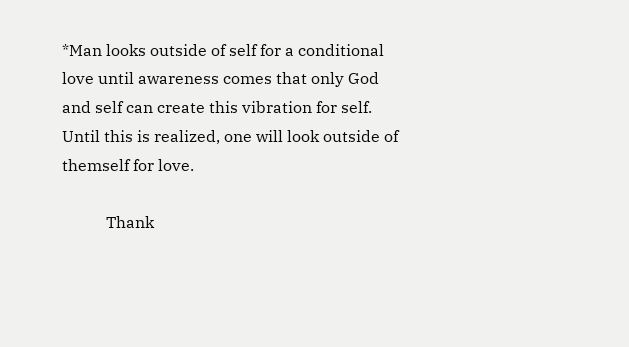*Man looks outside of self for a conditional love until awareness comes that only God and self can create this vibration for self. Until this is realized, one will look outside of themself for love.

           Thank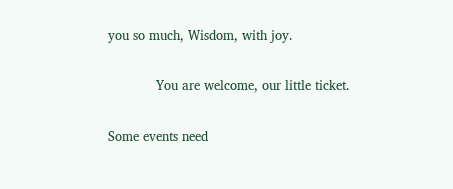you so much, Wisdom, with joy.

            You are welcome, our little ticket.

Some events need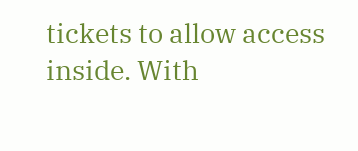tickets to allow access inside. With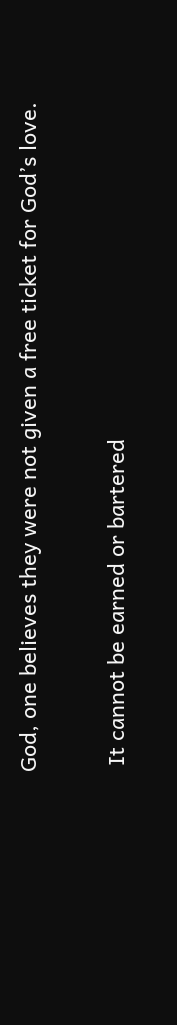God, one believes they were not given a free ticket for God’s love.

 It cannot be earned or bartered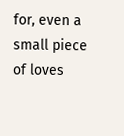for, even a small piece of loves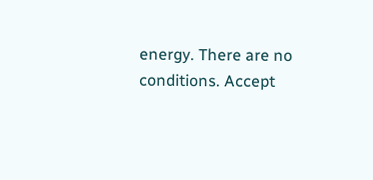energy. There are no conditions. Accept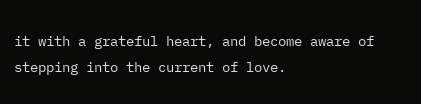it with a grateful heart, and become aware of stepping into the current of love.